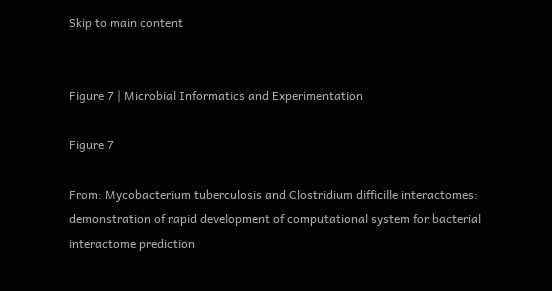Skip to main content


Figure 7 | Microbial Informatics and Experimentation

Figure 7

From: Mycobacterium tuberculosis and Clostridium difficille interactomes: demonstration of rapid development of computational system for bacterial interactome prediction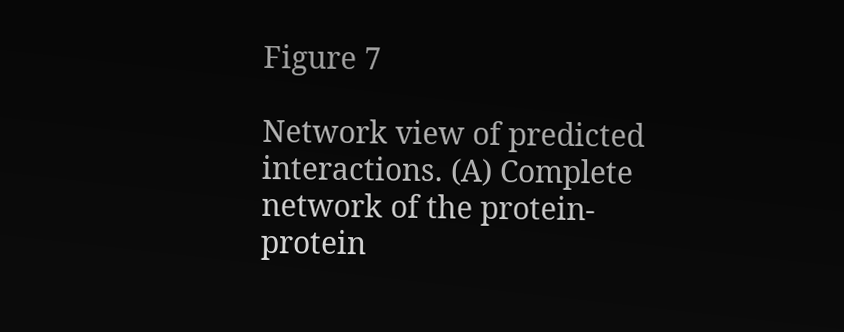Figure 7

Network view of predicted interactions. (A) Complete network of the protein-protein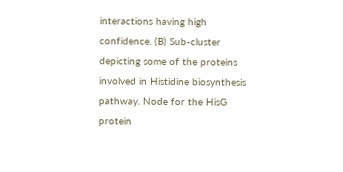interactions having high confidence. (B) Sub-cluster depicting some of the proteins involved in Histidine biosynthesis pathway. Node for the HisG protein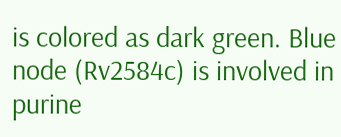is colored as dark green. Blue node (Rv2584c) is involved in purine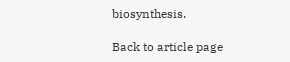biosynthesis.

Back to article page